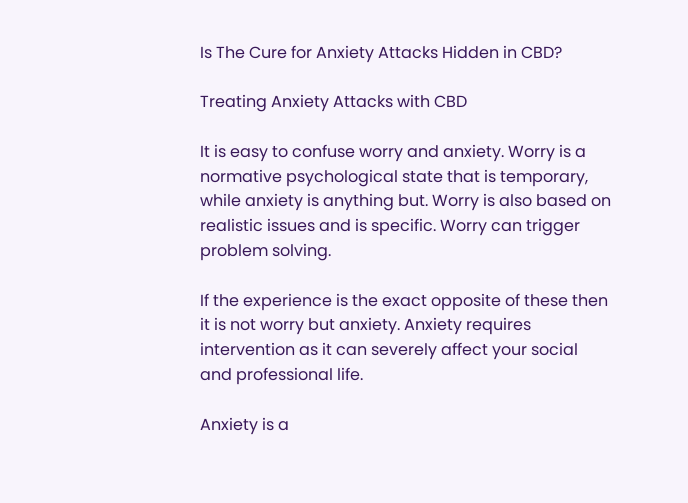Is The Cure for Anxiety Attacks Hidden in CBD?

Treating Anxiety Attacks with CBD

It is easy to confuse worry and anxiety. Worry is a normative psychological state that is temporary, while anxiety is anything but. Worry is also based on realistic issues and is specific. Worry can trigger problem solving.

If the experience is the exact opposite of these then it is not worry but anxiety. Anxiety requires intervention as it can severely affect your social and professional life.

Anxiety is a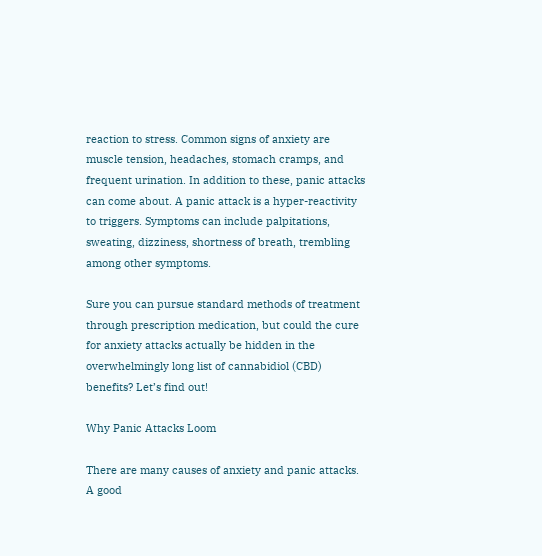reaction to stress. Common signs of anxiety are muscle tension, headaches, stomach cramps, and frequent urination. In addition to these, panic attacks can come about. A panic attack is a hyper-reactivity to triggers. Symptoms can include palpitations, sweating, dizziness, shortness of breath, trembling among other symptoms.

Sure you can pursue standard methods of treatment through prescription medication, but could the cure for anxiety attacks actually be hidden in the overwhelmingly long list of cannabidiol (CBD) benefits? Let’s find out!

Why Panic Attacks Loom

There are many causes of anxiety and panic attacks. A good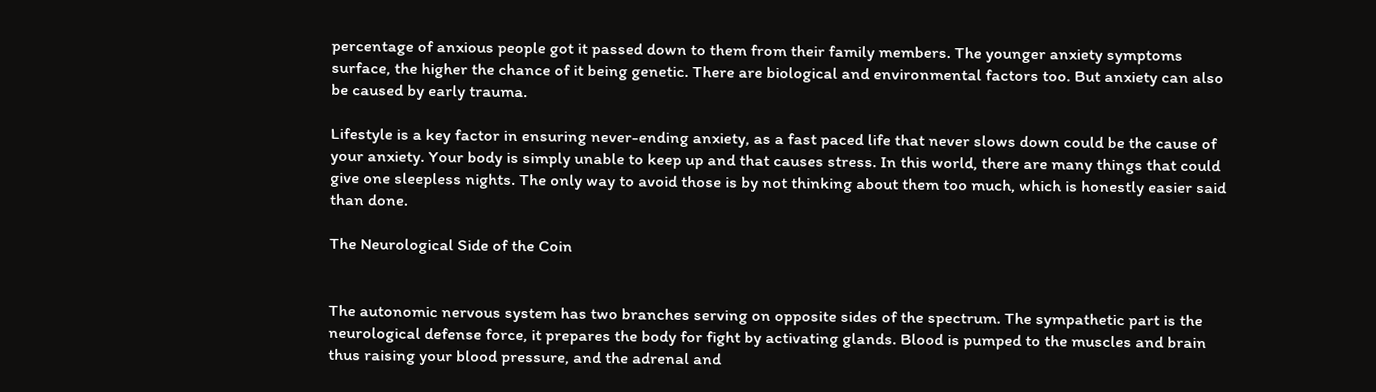percentage of anxious people got it passed down to them from their family members. The younger anxiety symptoms surface, the higher the chance of it being genetic. There are biological and environmental factors too. But anxiety can also be caused by early trauma.

Lifestyle is a key factor in ensuring never-ending anxiety, as a fast paced life that never slows down could be the cause of your anxiety. Your body is simply unable to keep up and that causes stress. In this world, there are many things that could give one sleepless nights. The only way to avoid those is by not thinking about them too much, which is honestly easier said than done.

The Neurological Side of the Coin


The autonomic nervous system has two branches serving on opposite sides of the spectrum. The sympathetic part is the neurological defense force, it prepares the body for fight by activating glands. Blood is pumped to the muscles and brain thus raising your blood pressure, and the adrenal and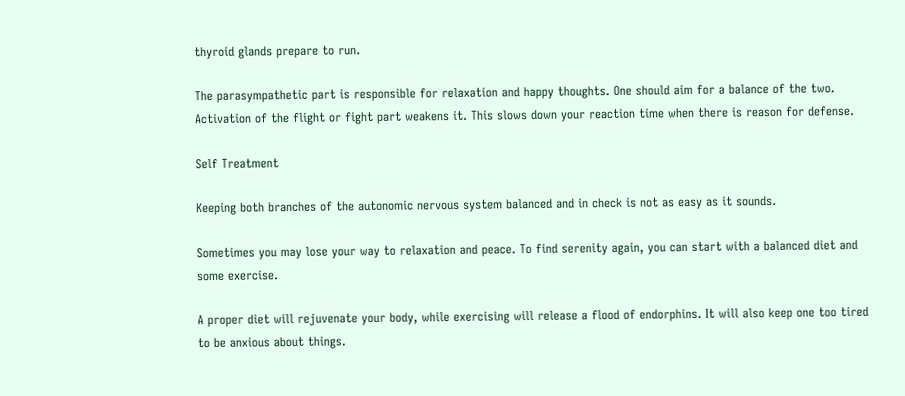thyroid glands prepare to run.

The parasympathetic part is responsible for relaxation and happy thoughts. One should aim for a balance of the two. Activation of the flight or fight part weakens it. This slows down your reaction time when there is reason for defense.

Self Treatment

Keeping both branches of the autonomic nervous system balanced and in check is not as easy as it sounds.

Sometimes you may lose your way to relaxation and peace. To find serenity again, you can start with a balanced diet and some exercise.

A proper diet will rejuvenate your body, while exercising will release a flood of endorphins. It will also keep one too tired to be anxious about things.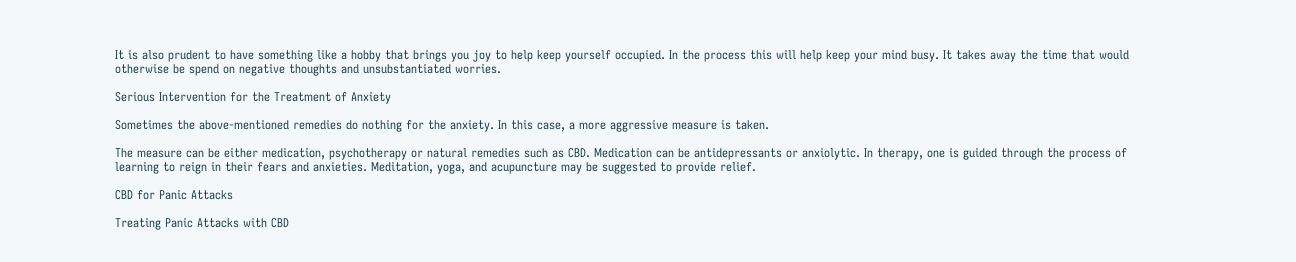It is also prudent to have something like a hobby that brings you joy to help keep yourself occupied. In the process this will help keep your mind busy. It takes away the time that would otherwise be spend on negative thoughts and unsubstantiated worries.

Serious Intervention for the Treatment of Anxiety

Sometimes the above-mentioned remedies do nothing for the anxiety. In this case, a more aggressive measure is taken.

The measure can be either medication, psychotherapy or natural remedies such as CBD. Medication can be antidepressants or anxiolytic. In therapy, one is guided through the process of learning to reign in their fears and anxieties. Meditation, yoga, and acupuncture may be suggested to provide relief.

CBD for Panic Attacks

Treating Panic Attacks with CBD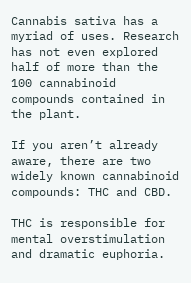Cannabis sativa has a myriad of uses. Research has not even explored half of more than the 100 cannabinoid compounds contained in the plant.

If you aren’t already aware, there are two widely known cannabinoid compounds: THC and CBD.

THC is responsible for mental overstimulation and dramatic euphoria.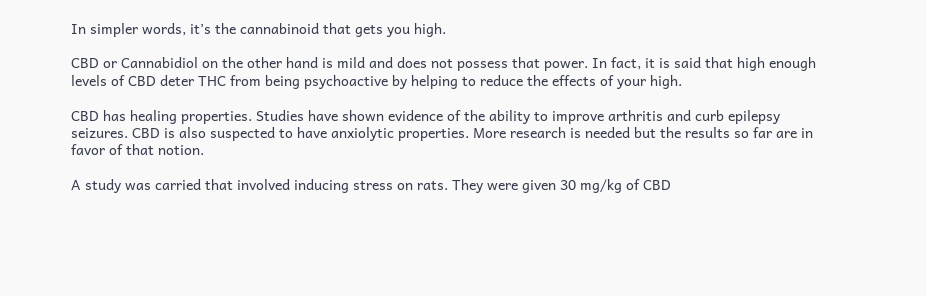In simpler words, it’s the cannabinoid that gets you high.

CBD or Cannabidiol on the other hand is mild and does not possess that power. In fact, it is said that high enough levels of CBD deter THC from being psychoactive by helping to reduce the effects of your high.

CBD has healing properties. Studies have shown evidence of the ability to improve arthritis and curb epilepsy seizures. CBD is also suspected to have anxiolytic properties. More research is needed but the results so far are in favor of that notion.

A study was carried that involved inducing stress on rats. They were given 30 mg/kg of CBD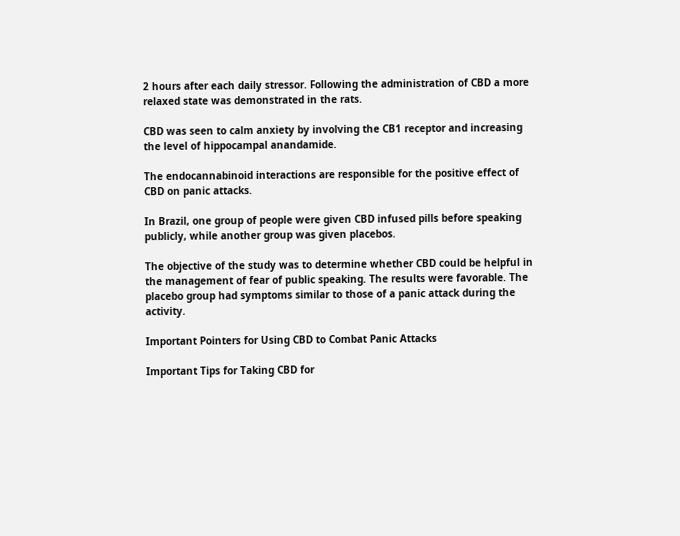2 hours after each daily stressor. Following the administration of CBD a more relaxed state was demonstrated in the rats.

CBD was seen to calm anxiety by involving the CB1 receptor and increasing the level of hippocampal anandamide.

The endocannabinoid interactions are responsible for the positive effect of CBD on panic attacks.

In Brazil, one group of people were given CBD infused pills before speaking publicly, while another group was given placebos.

The objective of the study was to determine whether CBD could be helpful in the management of fear of public speaking. The results were favorable. The placebo group had symptoms similar to those of a panic attack during the activity.

Important Pointers for Using CBD to Combat Panic Attacks

Important Tips for Taking CBD for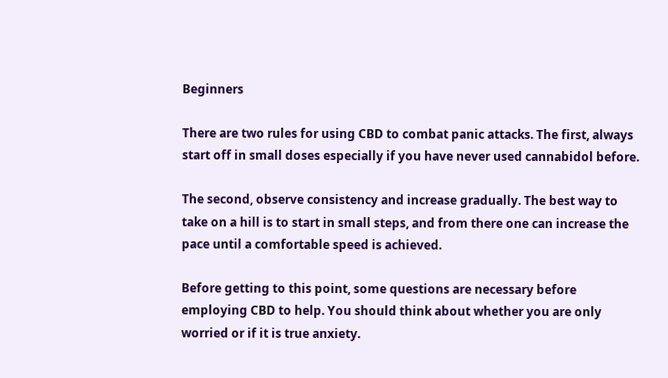Beginners

There are two rules for using CBD to combat panic attacks. The first, always start off in small doses especially if you have never used cannabidol before.

The second, observe consistency and increase gradually. The best way to take on a hill is to start in small steps, and from there one can increase the pace until a comfortable speed is achieved.

Before getting to this point, some questions are necessary before employing CBD to help. You should think about whether you are only worried or if it is true anxiety.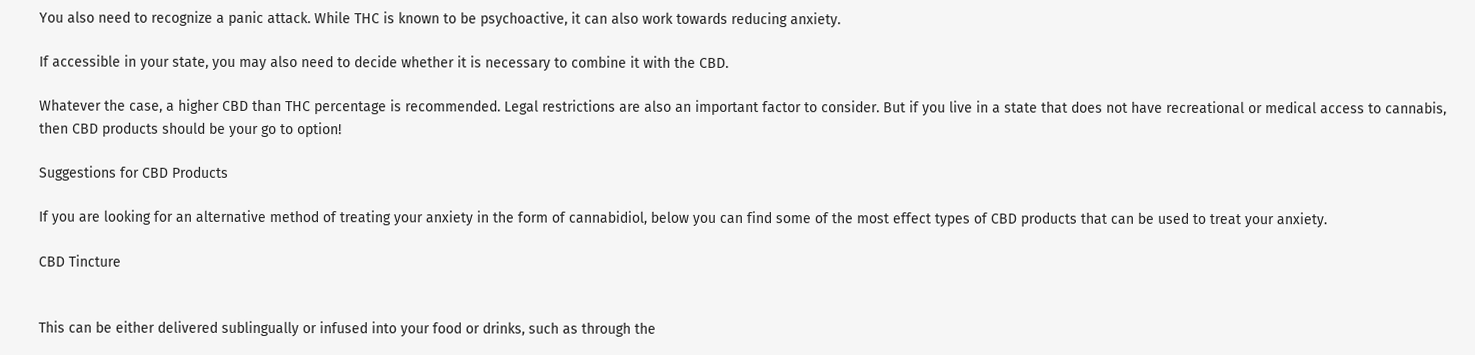You also need to recognize a panic attack. While THC is known to be psychoactive, it can also work towards reducing anxiety.

If accessible in your state, you may also need to decide whether it is necessary to combine it with the CBD.

Whatever the case, a higher CBD than THC percentage is recommended. Legal restrictions are also an important factor to consider. But if you live in a state that does not have recreational or medical access to cannabis, then CBD products should be your go to option!

Suggestions for CBD Products

If you are looking for an alternative method of treating your anxiety in the form of cannabidiol, below you can find some of the most effect types of CBD products that can be used to treat your anxiety.

CBD Tincture


This can be either delivered sublingually or infused into your food or drinks, such as through the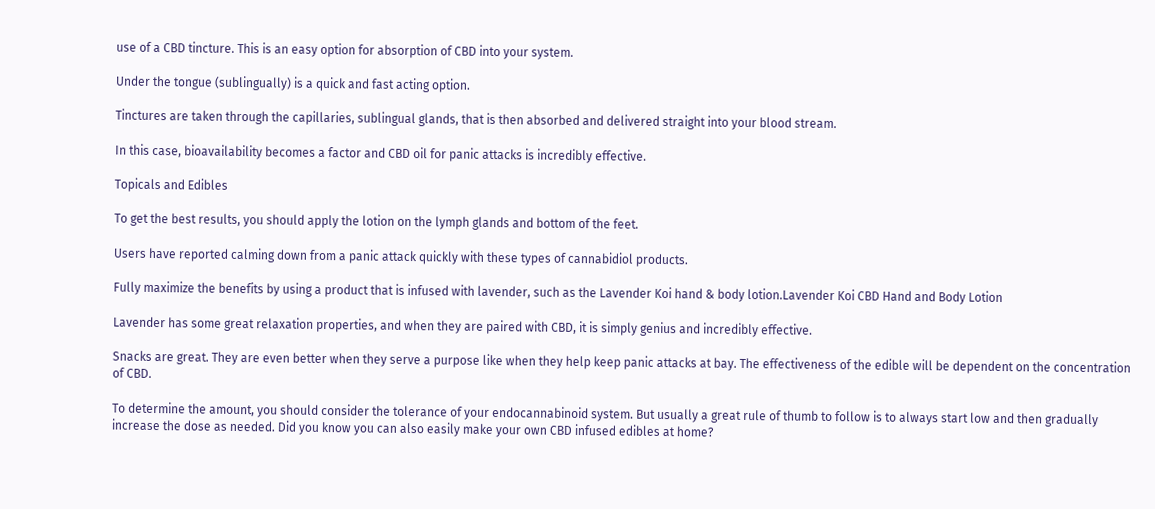use of a CBD tincture. This is an easy option for absorption of CBD into your system.

Under the tongue (sublingually) is a quick and fast acting option.

Tinctures are taken through the capillaries, sublingual glands, that is then absorbed and delivered straight into your blood stream.

In this case, bioavailability becomes a factor and CBD oil for panic attacks is incredibly effective.

Topicals and Edibles

To get the best results, you should apply the lotion on the lymph glands and bottom of the feet.

Users have reported calming down from a panic attack quickly with these types of cannabidiol products.

Fully maximize the benefits by using a product that is infused with lavender, such as the Lavender Koi hand & body lotion.Lavender Koi CBD Hand and Body Lotion

Lavender has some great relaxation properties, and when they are paired with CBD, it is simply genius and incredibly effective.

Snacks are great. They are even better when they serve a purpose like when they help keep panic attacks at bay. The effectiveness of the edible will be dependent on the concentration of CBD.

To determine the amount, you should consider the tolerance of your endocannabinoid system. But usually a great rule of thumb to follow is to always start low and then gradually increase the dose as needed. Did you know you can also easily make your own CBD infused edibles at home?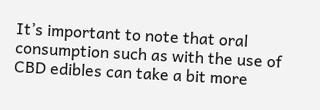It’s important to note that oral consumption such as with the use of CBD edibles can take a bit more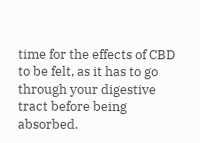time for the effects of CBD to be felt, as it has to go through your digestive tract before being absorbed.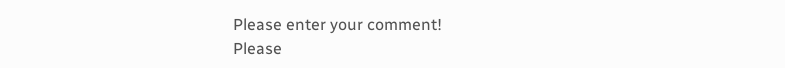Please enter your comment!
Please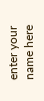enter your name here